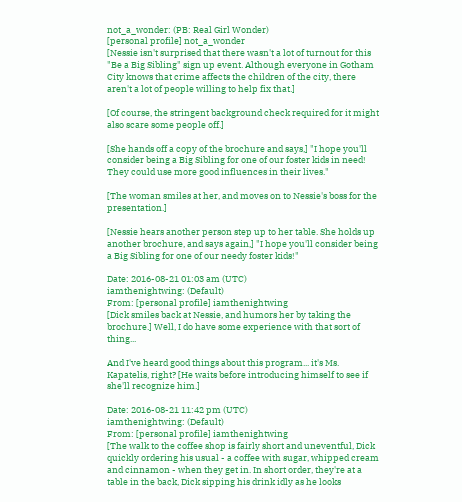not_a_wonder: (PB: Real Girl Wonder)
[personal profile] not_a_wonder
[Nessie isn't surprised that there wasn't a lot of turnout for this "Be a Big Sibling" sign up event. Although everyone in Gotham City knows that crime affects the children of the city, there aren't a lot of people willing to help fix that.]

[Of course, the stringent background check required for it might also scare some people off.]

[She hands off a copy of the brochure and says,] "I hope you'll consider being a Big Sibling for one of our foster kids in need! They could use more good influences in their lives."

[The woman smiles at her, and moves on to Nessie's boss for the presentation.]

[Nessie hears another person step up to her table. She holds up another brochure, and says again,] "I hope you'll consider being a Big Sibling for one of our needy foster kids!"

Date: 2016-08-21 01:03 am (UTC)
iamthenightwing: (Default)
From: [personal profile] iamthenightwing
[Dick smiles back at Nessie, and humors her by taking the brochure.] Well, I do have some experience with that sort of thing...

And I've heard good things about this program... it's Ms. Kapatelis, right? [He waits before introducing himself to see if she'll recognize him.]

Date: 2016-08-21 11:42 pm (UTC)
iamthenightwing: (Default)
From: [personal profile] iamthenightwing
[The walk to the coffee shop is fairly short and uneventful, Dick quickly ordering his usual - a coffee with sugar, whipped cream and cinnamon - when they get in. In short order, they're at a table in the back, Dick sipping his drink idly as he looks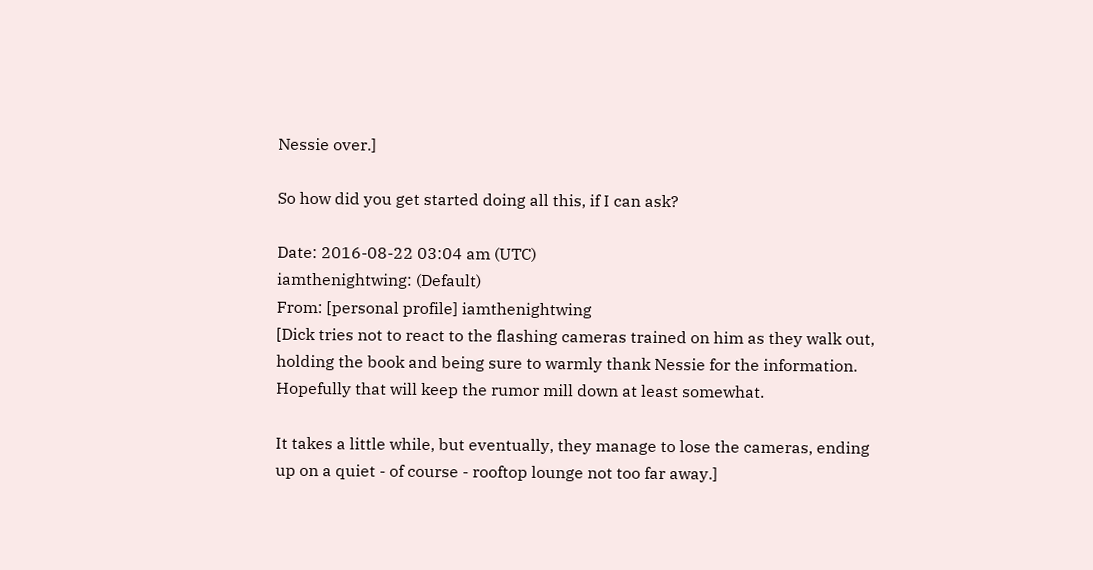Nessie over.]

So how did you get started doing all this, if I can ask?

Date: 2016-08-22 03:04 am (UTC)
iamthenightwing: (Default)
From: [personal profile] iamthenightwing
[Dick tries not to react to the flashing cameras trained on him as they walk out, holding the book and being sure to warmly thank Nessie for the information. Hopefully that will keep the rumor mill down at least somewhat.

It takes a little while, but eventually, they manage to lose the cameras, ending up on a quiet - of course - rooftop lounge not too far away.]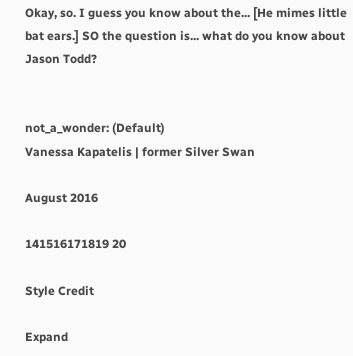Okay, so. I guess you know about the... [He mimes little bat ears.] SO the question is... what do you know about Jason Todd?


not_a_wonder: (Default)
Vanessa Kapatelis | former Silver Swan

August 2016

141516171819 20

Style Credit

Expand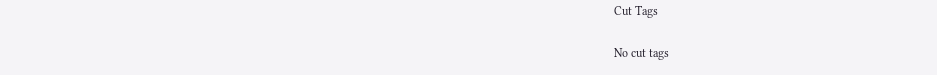Cut Tags

No cut tags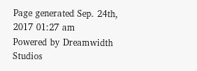Page generated Sep. 24th, 2017 01:27 am
Powered by Dreamwidth Studios